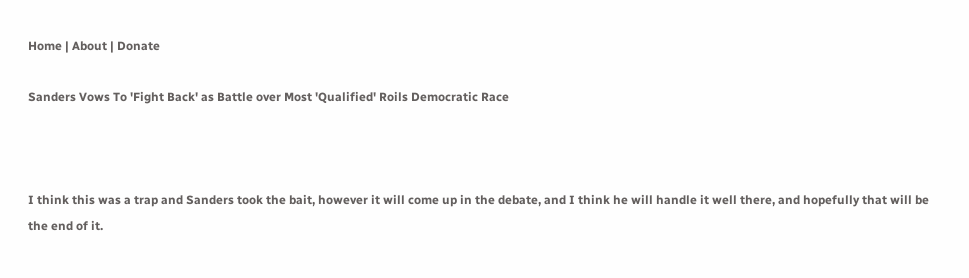Home | About | Donate

Sanders Vows To 'Fight Back' as Battle over Most 'Qualified' Roils Democratic Race



I think this was a trap and Sanders took the bait, however it will come up in the debate, and I think he will handle it well there, and hopefully that will be the end of it.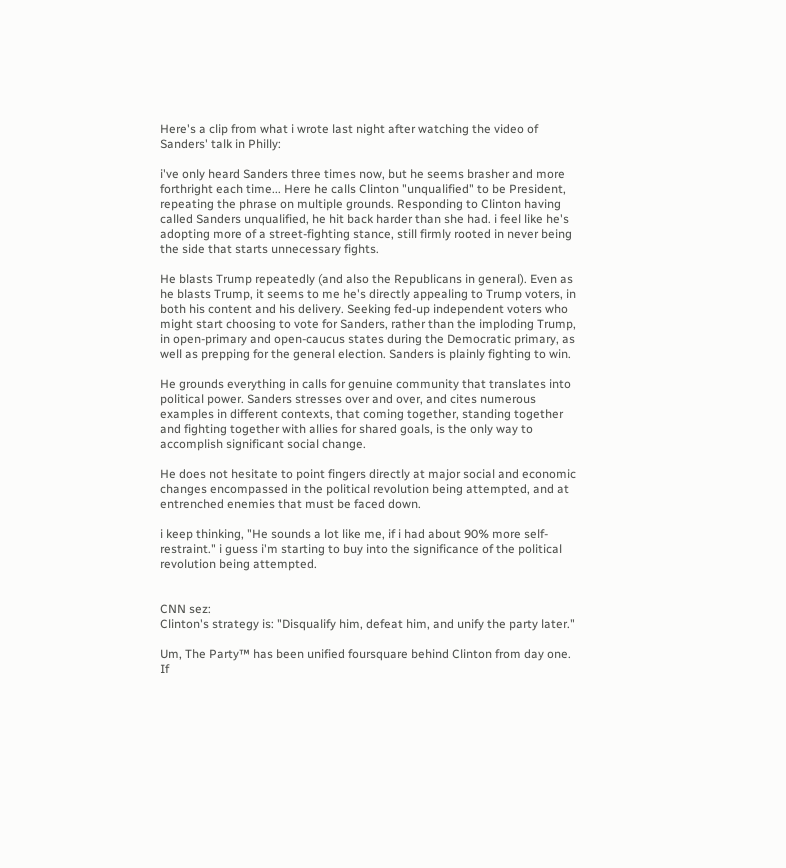Here's a clip from what i wrote last night after watching the video of Sanders' talk in Philly:

i've only heard Sanders three times now, but he seems brasher and more forthright each time... Here he calls Clinton "unqualified" to be President, repeating the phrase on multiple grounds. Responding to Clinton having called Sanders unqualified, he hit back harder than she had. i feel like he's adopting more of a street-fighting stance, still firmly rooted in never being the side that starts unnecessary fights.

He blasts Trump repeatedly (and also the Republicans in general). Even as he blasts Trump, it seems to me he's directly appealing to Trump voters, in both his content and his delivery. Seeking fed-up independent voters who might start choosing to vote for Sanders, rather than the imploding Trump, in open-primary and open-caucus states during the Democratic primary, as well as prepping for the general election. Sanders is plainly fighting to win.

He grounds everything in calls for genuine community that translates into political power. Sanders stresses over and over, and cites numerous examples in different contexts, that coming together, standing together and fighting together with allies for shared goals, is the only way to accomplish significant social change.

He does not hesitate to point fingers directly at major social and economic changes encompassed in the political revolution being attempted, and at entrenched enemies that must be faced down.

i keep thinking, "He sounds a lot like me, if i had about 90% more self-restraint." i guess i'm starting to buy into the significance of the political revolution being attempted.


CNN sez:
Clinton's strategy is: "Disqualify him, defeat him, and unify the party later."

Um, The Party™ has been unified foursquare behind Clinton from day one. If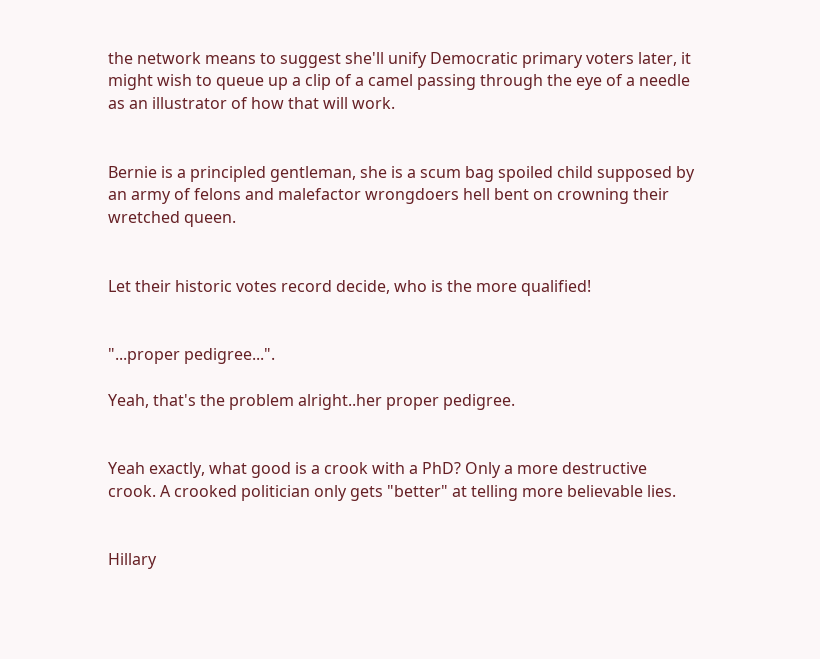the network means to suggest she'll unify Democratic primary voters later, it might wish to queue up a clip of a camel passing through the eye of a needle as an illustrator of how that will work.


Bernie is a principled gentleman, she is a scum bag spoiled child supposed by an army of felons and malefactor wrongdoers hell bent on crowning their wretched queen.


Let their historic votes record decide, who is the more qualified!


"...proper pedigree...".

Yeah, that's the problem alright..her proper pedigree.


Yeah exactly, what good is a crook with a PhD? Only a more destructive crook. A crooked politician only gets "better" at telling more believable lies.


Hillary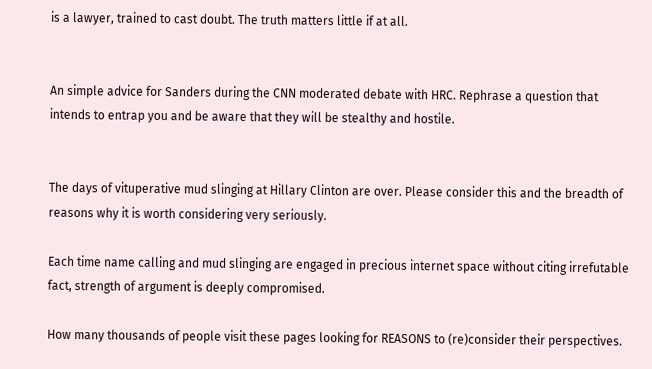is a lawyer, trained to cast doubt. The truth matters little if at all.


An simple advice for Sanders during the CNN moderated debate with HRC. Rephrase a question that intends to entrap you and be aware that they will be stealthy and hostile.


The days of vituperative mud slinging at Hillary Clinton are over. Please consider this and the breadth of reasons why it is worth considering very seriously.

Each time name calling and mud slinging are engaged in precious internet space without citing irrefutable fact, strength of argument is deeply compromised.

How many thousands of people visit these pages looking for REASONS to (re)consider their perspectives.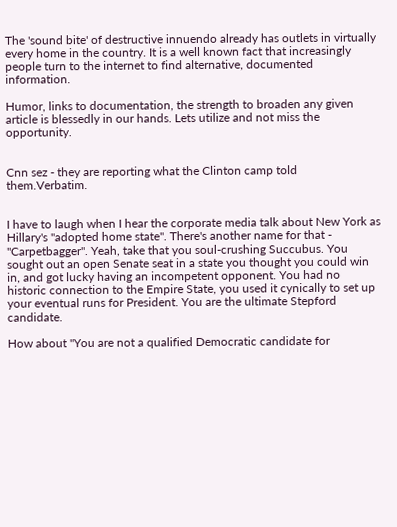The 'sound bite' of destructive innuendo already has outlets in virtually every home in the country. It is a well known fact that increasingly people turn to the internet to find alternative, documented information.

Humor, links to documentation, the strength to broaden any given article is blessedly in our hands. Lets utilize and not miss the opportunity.


Cnn sez - they are reporting what the Clinton camp told them.Verbatim.


I have to laugh when I hear the corporate media talk about New York as Hillary's "adopted home state". There's another name for that - "Carpetbagger". Yeah, take that you soul-crushing Succubus. You sought out an open Senate seat in a state you thought you could win in, and got lucky having an incompetent opponent. You had no historic connection to the Empire State, you used it cynically to set up your eventual runs for President. You are the ultimate Stepford candidate.

How about "You are not a qualified Democratic candidate for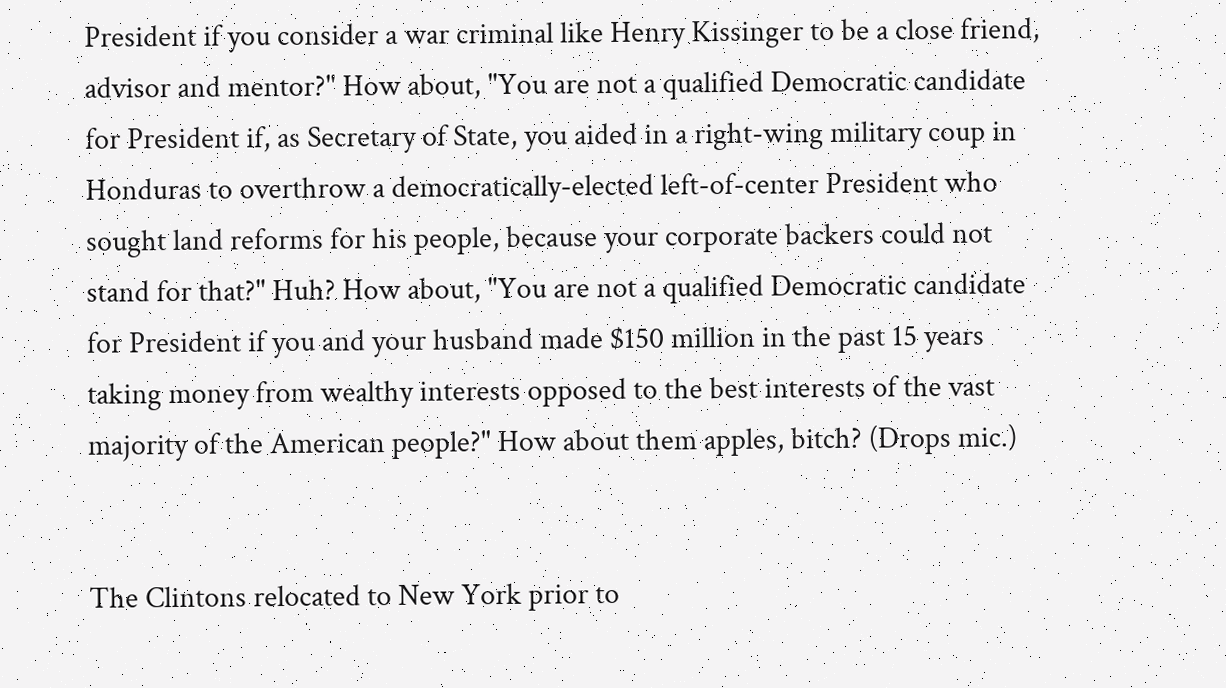President if you consider a war criminal like Henry Kissinger to be a close friend, advisor and mentor?" How about, "You are not a qualified Democratic candidate for President if, as Secretary of State, you aided in a right-wing military coup in Honduras to overthrow a democratically-elected left-of-center President who sought land reforms for his people, because your corporate backers could not stand for that?" Huh? How about, "You are not a qualified Democratic candidate for President if you and your husband made $150 million in the past 15 years taking money from wealthy interests opposed to the best interests of the vast majority of the American people?" How about them apples, bitch? (Drops mic.)


The Clintons relocated to New York prior to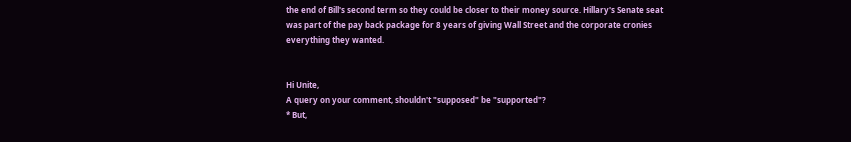the end of Bill's second term so they could be closer to their money source. Hillary's Senate seat was part of the pay back package for 8 years of giving Wall Street and the corporate cronies everything they wanted.


Hi Unite,
A query on your comment, shouldn't "supposed" be "supported"?
* But,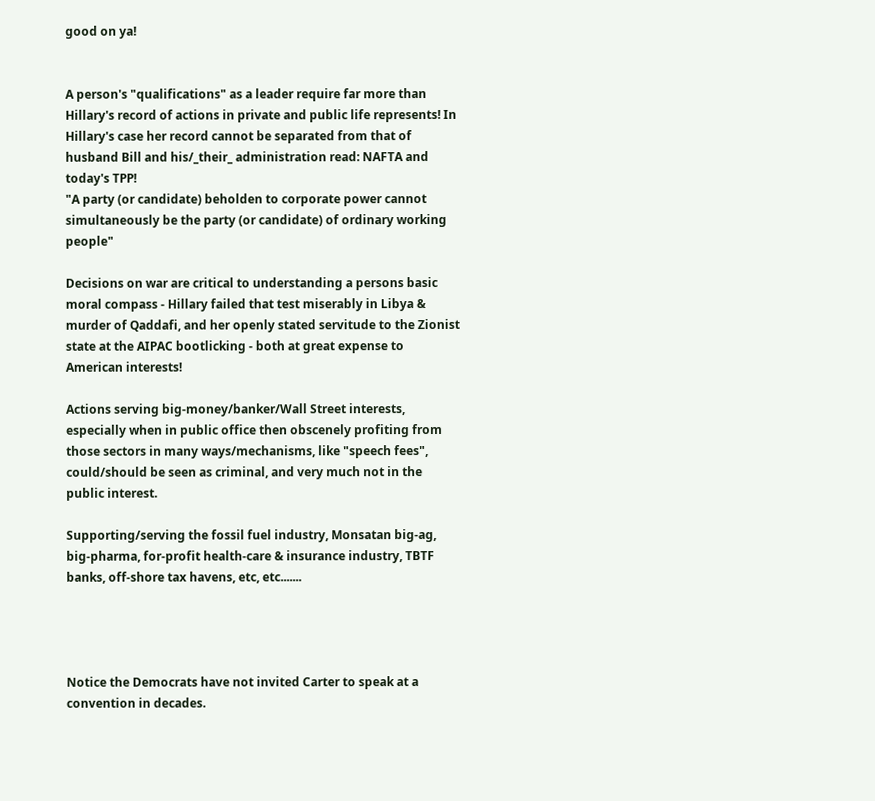good on ya!


A person's "qualifications" as a leader require far more than Hillary's record of actions in private and public life represents! In Hillary's case her record cannot be separated from that of husband Bill and his/_their_ administration read: NAFTA and today's TPP!
"A party (or candidate) beholden to corporate power cannot simultaneously be the party (or candidate) of ordinary working people"

Decisions on war are critical to understanding a persons basic moral compass - Hillary failed that test miserably in Libya & murder of Qaddafi, and her openly stated servitude to the Zionist state at the AIPAC bootlicking - both at great expense to American interests!

Actions serving big-money/banker/Wall Street interests, especially when in public office then obscenely profiting from those sectors in many ways/mechanisms, like "speech fees", could/should be seen as criminal, and very much not in the public interest.

Supporting/serving the fossil fuel industry, Monsatan big-ag, big-pharma, for-profit health-care & insurance industry, TBTF banks, off-shore tax havens, etc, etc.......




Notice the Democrats have not invited Carter to speak at a convention in decades.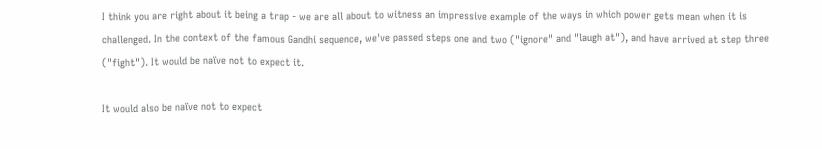I think you are right about it being a trap - we are all about to witness an impressive example of the ways in which power gets mean when it is challenged. In the context of the famous Gandhi sequence, we've passed steps one and two ("ignore" and "laugh at"), and have arrived at step three ("fight"). It would be naïve not to expect it.

It would also be naïve not to expect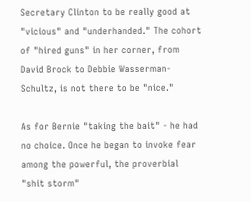Secretary Clinton to be really good at "vicious" and "underhanded." The cohort of "hired guns" in her corner, from David Brock to Debbie Wasserman-Schultz, is not there to be "nice."

As for Bernie "taking the bait" - he had no choice. Once he began to invoke fear among the powerful, the proverbial "shit storm"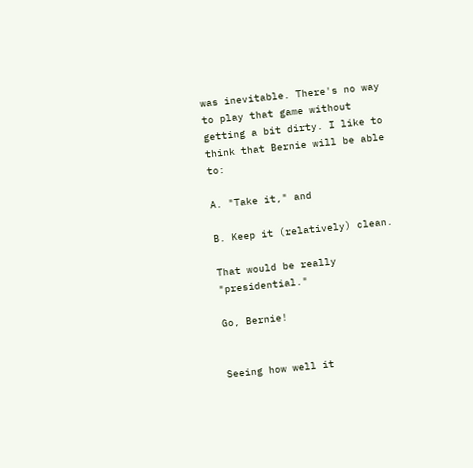was inevitable. There's no way to play that game without getting a bit dirty. I like to think that Bernie will be able to:

A. "Take it," and

B. Keep it (relatively) clean.

That would be really "presidential."

Go, Bernie!


Seeing how well it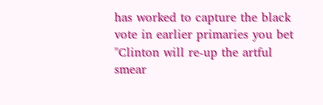has worked to capture the black vote in earlier primaries you bet "Clinton will re-up the artful smear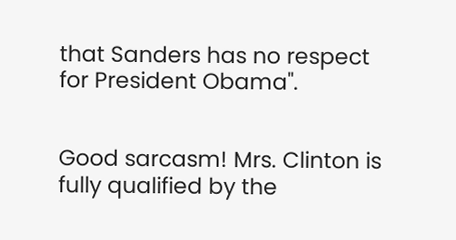that Sanders has no respect for President Obama".


Good sarcasm! Mrs. Clinton is fully qualified by the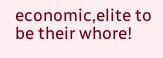economic,elite to be their whore!